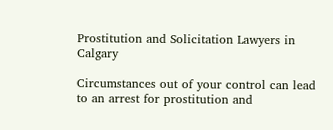Prostitution and Solicitation Lawyers in Calgary

Circumstances out of your control can lead to an arrest for prostitution and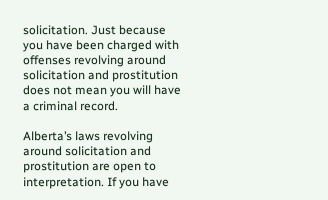solicitation. Just because you have been charged with offenses revolving around solicitation and prostitution does not mean you will have a criminal record.

Alberta’s laws revolving around solicitation and prostitution are open to interpretation. If you have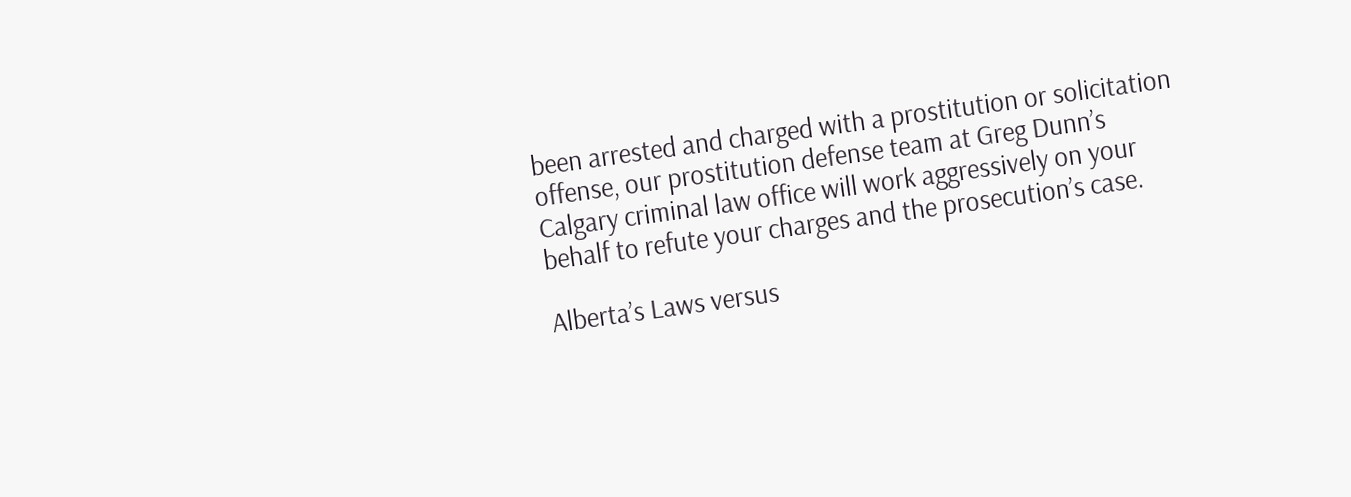been arrested and charged with a prostitution or solicitation offense, our prostitution defense team at Greg Dunn’s Calgary criminal law office will work aggressively on your behalf to refute your charges and the prosecution’s case.

Alberta’s Laws versus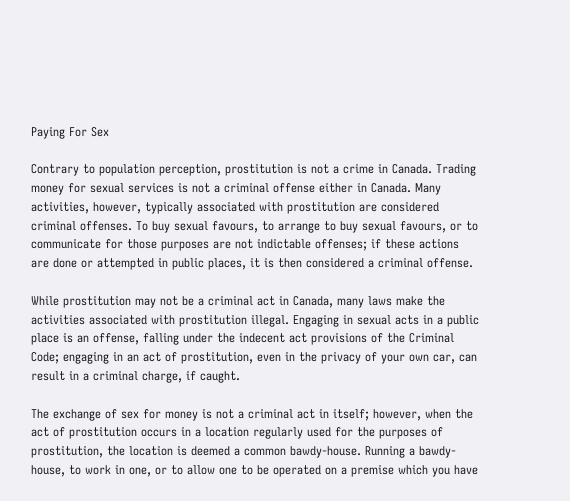Paying For Sex

Contrary to population perception, prostitution is not a crime in Canada. Trading money for sexual services is not a criminal offense either in Canada. Many activities, however, typically associated with prostitution are considered criminal offenses. To buy sexual favours, to arrange to buy sexual favours, or to communicate for those purposes are not indictable offenses; if these actions are done or attempted in public places, it is then considered a criminal offense.

While prostitution may not be a criminal act in Canada, many laws make the activities associated with prostitution illegal. Engaging in sexual acts in a public place is an offense, falling under the indecent act provisions of the Criminal Code; engaging in an act of prostitution, even in the privacy of your own car, can result in a criminal charge, if caught.

The exchange of sex for money is not a criminal act in itself; however, when the act of prostitution occurs in a location regularly used for the purposes of prostitution, the location is deemed a common bawdy-house. Running a bawdy-house, to work in one, or to allow one to be operated on a premise which you have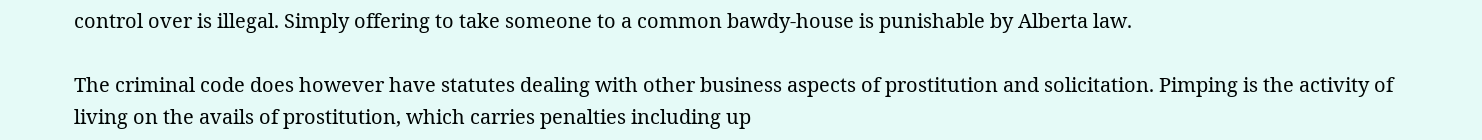control over is illegal. Simply offering to take someone to a common bawdy-house is punishable by Alberta law.

The criminal code does however have statutes dealing with other business aspects of prostitution and solicitation. Pimping is the activity of living on the avails of prostitution, which carries penalties including up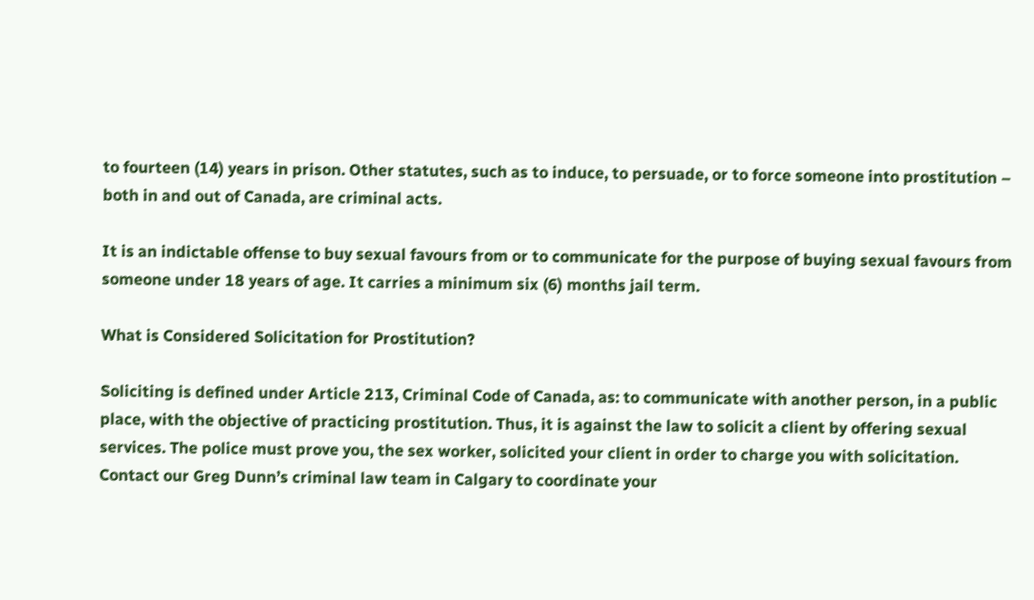to fourteen (14) years in prison. Other statutes, such as to induce, to persuade, or to force someone into prostitution – both in and out of Canada, are criminal acts.

It is an indictable offense to buy sexual favours from or to communicate for the purpose of buying sexual favours from someone under 18 years of age. It carries a minimum six (6) months jail term.

What is Considered Solicitation for Prostitution?

Soliciting is defined under Article 213, Criminal Code of Canada, as: to communicate with another person, in a public place, with the objective of practicing prostitution. Thus, it is against the law to solicit a client by offering sexual services. The police must prove you, the sex worker, solicited your client in order to charge you with solicitation. Contact our Greg Dunn’s criminal law team in Calgary to coordinate your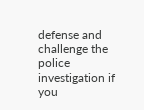defense and challenge the police investigation if you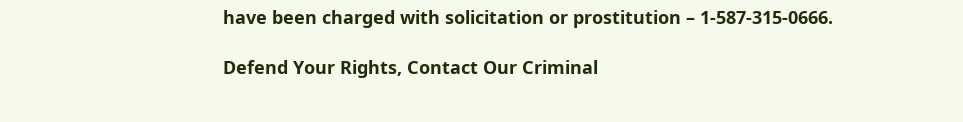have been charged with solicitation or prostitution – 1-587-315-0666.

Defend Your Rights, Contact Our Criminal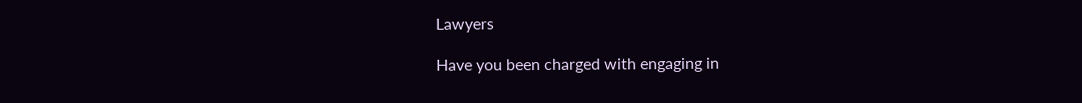Lawyers

Have you been charged with engaging in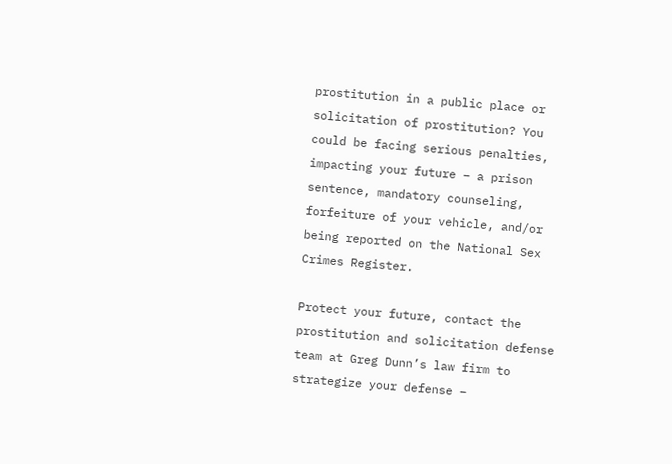prostitution in a public place or solicitation of prostitution? You could be facing serious penalties, impacting your future – a prison sentence, mandatory counseling, forfeiture of your vehicle, and/or being reported on the National Sex Crimes Register.

Protect your future, contact the prostitution and solicitation defense team at Greg Dunn’s law firm to strategize your defense –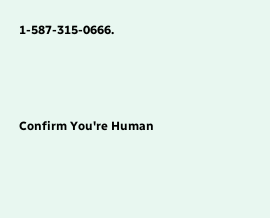1-587-315-0666.




Confirm You're Human